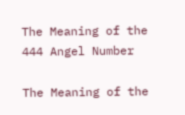The Meaning of the 444 Angel Number

The Meaning of the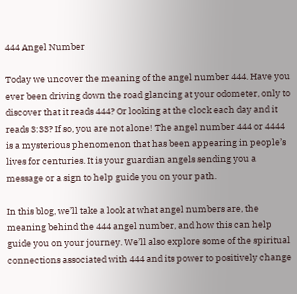444 Angel Number

Today we uncover the meaning of the angel number 444. Have you ever been driving down the road glancing at your odometer, only to discover that it reads 444? Or looking at the clock each day and it reads 3:33? If so, you are not alone! The angel number 444 or 4444 is a mysterious phenomenon that has been appearing in people’s lives for centuries. It is your guardian angels sending you a message or a sign to help guide you on your path.

In this blog, we’ll take a look at what angel numbers are, the meaning behind the 444 angel number, and how this can help guide you on your journey. We’ll also explore some of the spiritual connections associated with 444 and its power to positively change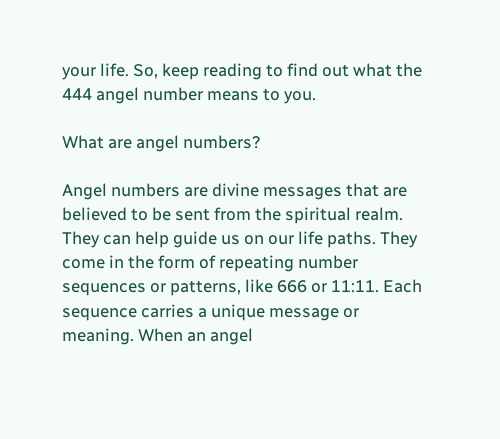your life. So, keep reading to find out what the 444 angel number means to you.

What are angel numbers?

Angel numbers are divine messages that are believed to be sent from the spiritual realm. They can help guide us on our life paths. They come in the form of repeating number sequences or patterns, like 666 or 11:11. Each sequence carries a unique message or meaning. When an angel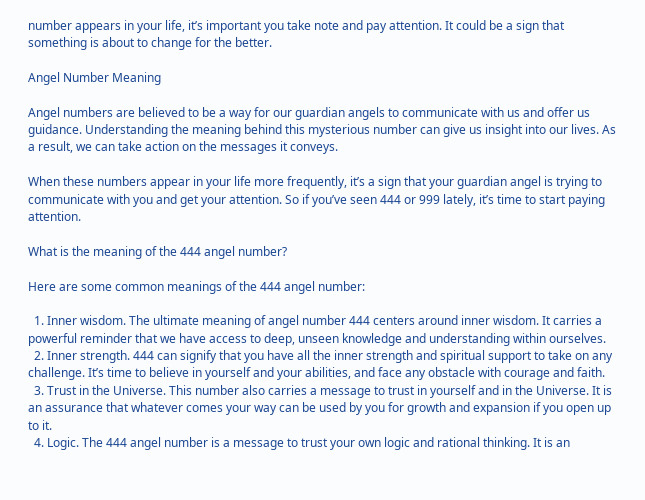number appears in your life, it’s important you take note and pay attention. It could be a sign that something is about to change for the better.

Angel Number Meaning

Angel numbers are believed to be a way for our guardian angels to communicate with us and offer us guidance. Understanding the meaning behind this mysterious number can give us insight into our lives. As a result, we can take action on the messages it conveys.

When these numbers appear in your life more frequently, it’s a sign that your guardian angel is trying to communicate with you and get your attention. So if you’ve seen 444 or 999 lately, it’s time to start paying attention.

What is the meaning of the 444 angel number?

Here are some common meanings of the 444 angel number:

  1. Inner wisdom. The ultimate meaning of angel number 444 centers around inner wisdom. It carries a powerful reminder that we have access to deep, unseen knowledge and understanding within ourselves.
  2. Inner strength. 444 can signify that you have all the inner strength and spiritual support to take on any challenge. It’s time to believe in yourself and your abilities, and face any obstacle with courage and faith.
  3. Trust in the Universe. This number also carries a message to trust in yourself and in the Universe. It is an assurance that whatever comes your way can be used by you for growth and expansion if you open up to it.
  4. Logic. The 444 angel number is a message to trust your own logic and rational thinking. It is an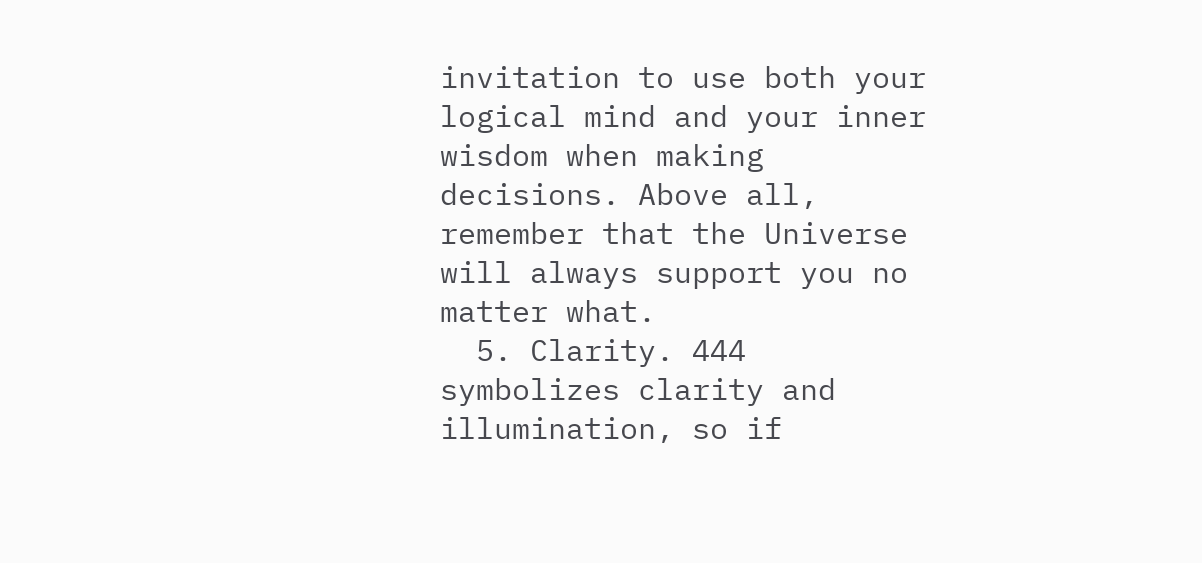invitation to use both your logical mind and your inner wisdom when making decisions. Above all, remember that the Universe will always support you no matter what.
  5. Clarity. 444 symbolizes clarity and illumination, so if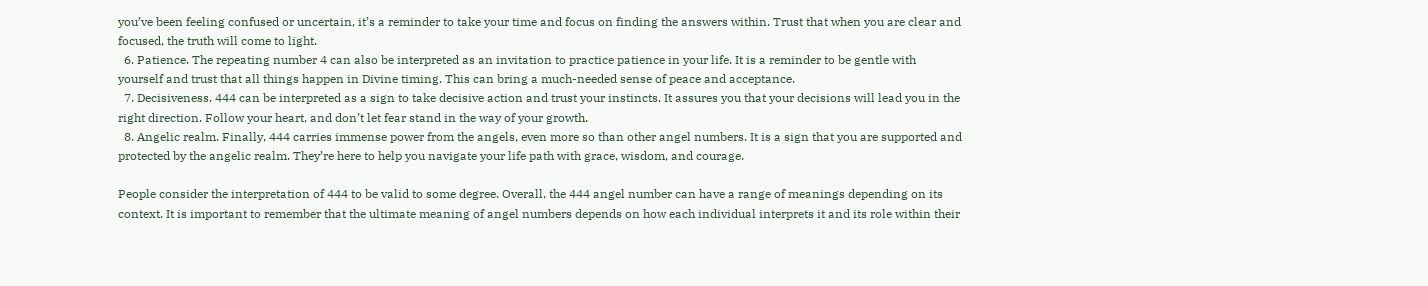you’ve been feeling confused or uncertain, it’s a reminder to take your time and focus on finding the answers within. Trust that when you are clear and focused, the truth will come to light.
  6. Patience. The repeating number 4 can also be interpreted as an invitation to practice patience in your life. It is a reminder to be gentle with yourself and trust that all things happen in Divine timing. This can bring a much-needed sense of peace and acceptance.
  7. Decisiveness. 444 can be interpreted as a sign to take decisive action and trust your instincts. It assures you that your decisions will lead you in the right direction. Follow your heart, and don’t let fear stand in the way of your growth.
  8. Angelic realm. Finally, 444 carries immense power from the angels, even more so than other angel numbers. It is a sign that you are supported and protected by the angelic realm. They’re here to help you navigate your life path with grace, wisdom, and courage.

People consider the interpretation of 444 to be valid to some degree. Overall, the 444 angel number can have a range of meanings depending on its context. It is important to remember that the ultimate meaning of angel numbers depends on how each individual interprets it and its role within their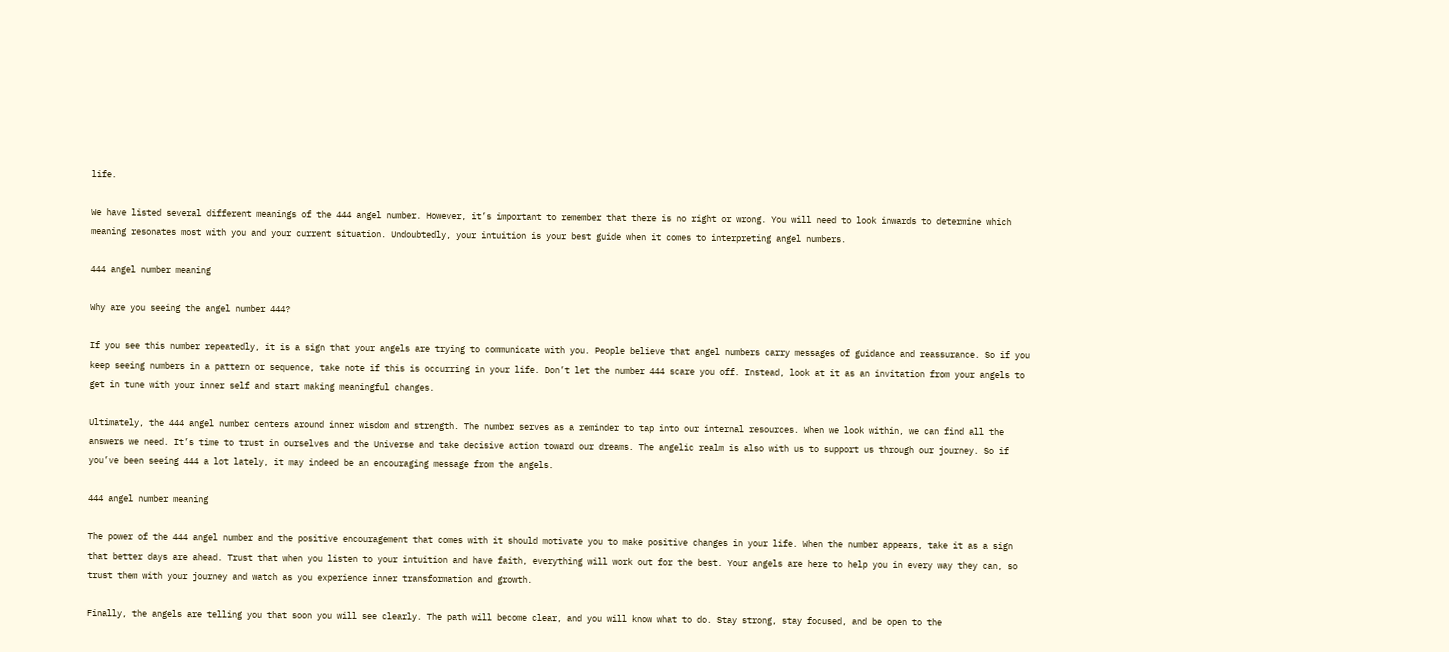life.

We have listed several different meanings of the 444 angel number. However, it’s important to remember that there is no right or wrong. You will need to look inwards to determine which meaning resonates most with you and your current situation. Undoubtedly, your intuition is your best guide when it comes to interpreting angel numbers.

444 angel number meaning

Why are you seeing the angel number 444?

If you see this number repeatedly, it is a sign that your angels are trying to communicate with you. People believe that angel numbers carry messages of guidance and reassurance. So if you keep seeing numbers in a pattern or sequence, take note if this is occurring in your life. Don’t let the number 444 scare you off. Instead, look at it as an invitation from your angels to get in tune with your inner self and start making meaningful changes.

Ultimately, the 444 angel number centers around inner wisdom and strength. The number serves as a reminder to tap into our internal resources. When we look within, we can find all the answers we need. It’s time to trust in ourselves and the Universe and take decisive action toward our dreams. The angelic realm is also with us to support us through our journey. So if you’ve been seeing 444 a lot lately, it may indeed be an encouraging message from the angels.

444 angel number meaning

The power of the 444 angel number and the positive encouragement that comes with it should motivate you to make positive changes in your life. When the number appears, take it as a sign that better days are ahead. Trust that when you listen to your intuition and have faith, everything will work out for the best. Your angels are here to help you in every way they can, so trust them with your journey and watch as you experience inner transformation and growth.

Finally, the angels are telling you that soon you will see clearly. The path will become clear, and you will know what to do. Stay strong, stay focused, and be open to the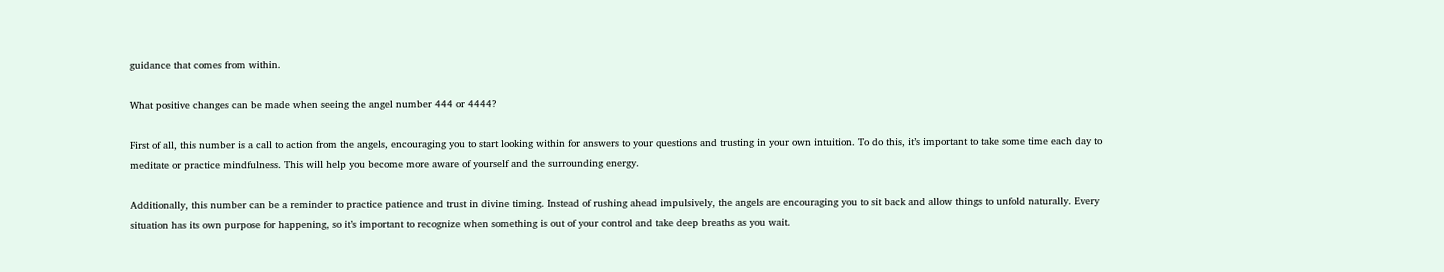guidance that comes from within.

What positive changes can be made when seeing the angel number 444 or 4444?

First of all, this number is a call to action from the angels, encouraging you to start looking within for answers to your questions and trusting in your own intuition. To do this, it’s important to take some time each day to meditate or practice mindfulness. This will help you become more aware of yourself and the surrounding energy.

Additionally, this number can be a reminder to practice patience and trust in divine timing. Instead of rushing ahead impulsively, the angels are encouraging you to sit back and allow things to unfold naturally. Every situation has its own purpose for happening, so it’s important to recognize when something is out of your control and take deep breaths as you wait.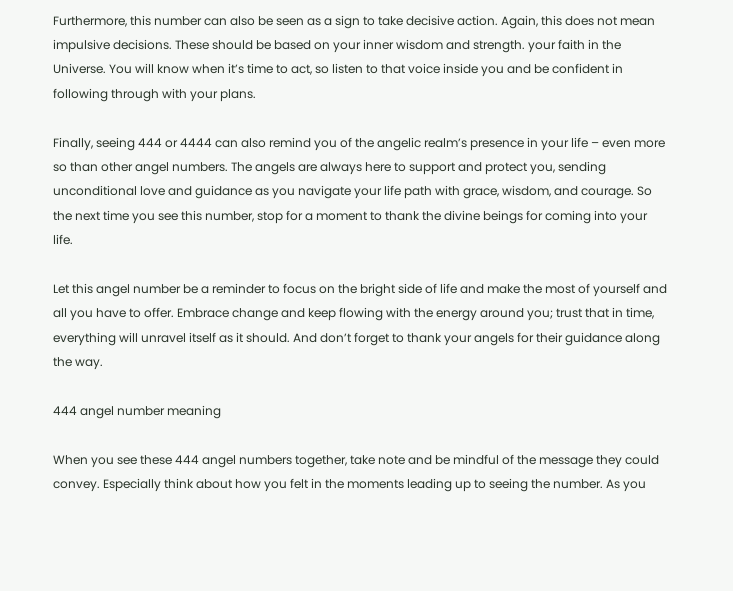Furthermore, this number can also be seen as a sign to take decisive action. Again, this does not mean impulsive decisions. These should be based on your inner wisdom and strength. your faith in the Universe. You will know when it’s time to act, so listen to that voice inside you and be confident in following through with your plans.

Finally, seeing 444 or 4444 can also remind you of the angelic realm’s presence in your life – even more so than other angel numbers. The angels are always here to support and protect you, sending unconditional love and guidance as you navigate your life path with grace, wisdom, and courage. So the next time you see this number, stop for a moment to thank the divine beings for coming into your life.

Let this angel number be a reminder to focus on the bright side of life and make the most of yourself and all you have to offer. Embrace change and keep flowing with the energy around you; trust that in time, everything will unravel itself as it should. And don’t forget to thank your angels for their guidance along the way.

444 angel number meaning

When you see these 444 angel numbers together, take note and be mindful of the message they could convey. Especially think about how you felt in the moments leading up to seeing the number. As you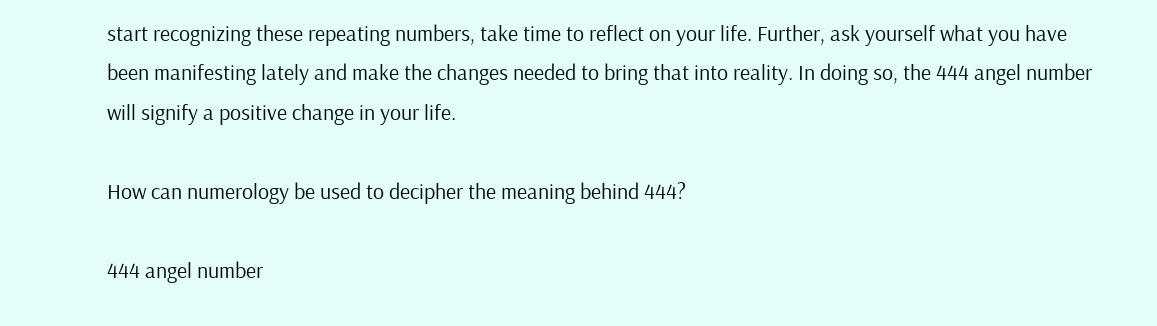start recognizing these repeating numbers, take time to reflect on your life. Further, ask yourself what you have been manifesting lately and make the changes needed to bring that into reality. In doing so, the 444 angel number will signify a positive change in your life.

How can numerology be used to decipher the meaning behind 444?

444 angel number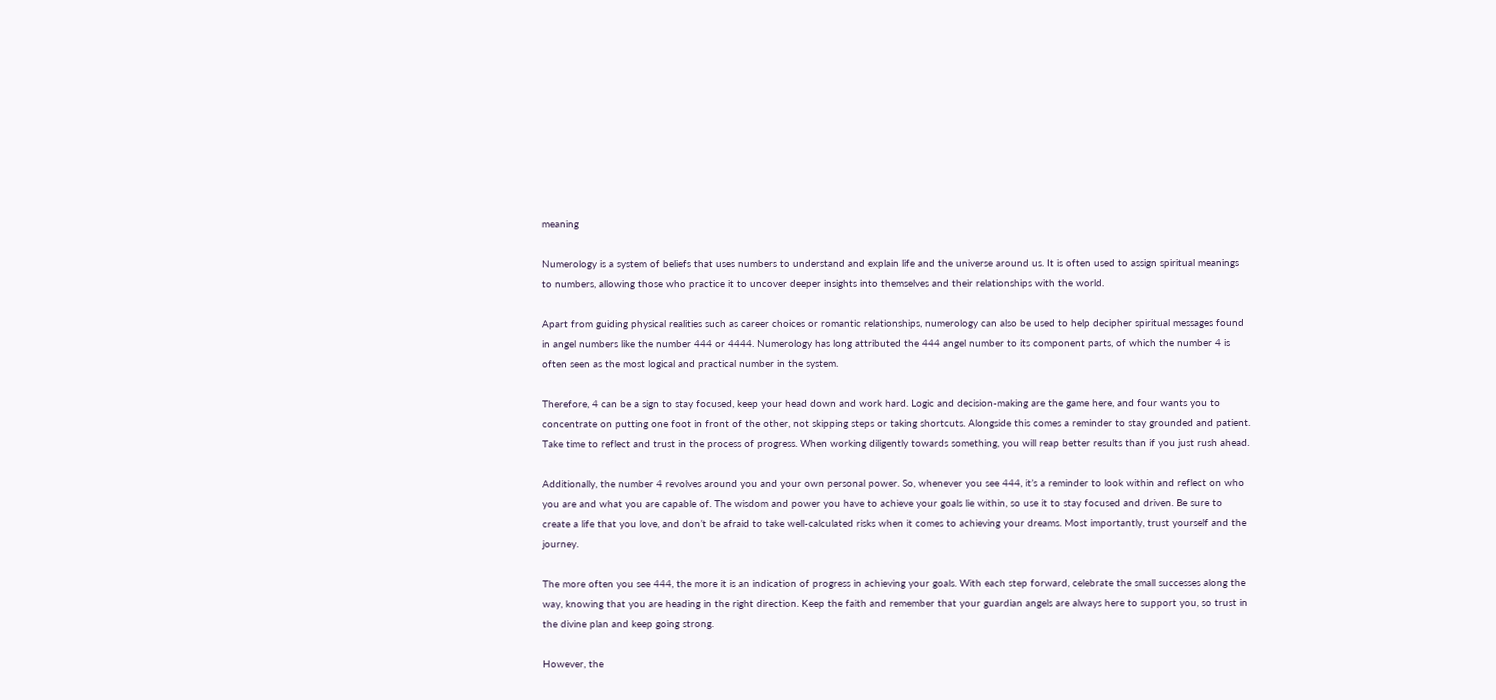meaning

Numerology is a system of beliefs that uses numbers to understand and explain life and the universe around us. It is often used to assign spiritual meanings to numbers, allowing those who practice it to uncover deeper insights into themselves and their relationships with the world.

Apart from guiding physical realities such as career choices or romantic relationships, numerology can also be used to help decipher spiritual messages found in angel numbers like the number 444 or 4444. Numerology has long attributed the 444 angel number to its component parts, of which the number 4 is often seen as the most logical and practical number in the system.

Therefore, 4 can be a sign to stay focused, keep your head down and work hard. Logic and decision-making are the game here, and four wants you to concentrate on putting one foot in front of the other, not skipping steps or taking shortcuts. Alongside this comes a reminder to stay grounded and patient. Take time to reflect and trust in the process of progress. When working diligently towards something, you will reap better results than if you just rush ahead.

Additionally, the number 4 revolves around you and your own personal power. So, whenever you see 444, it’s a reminder to look within and reflect on who you are and what you are capable of. The wisdom and power you have to achieve your goals lie within, so use it to stay focused and driven. Be sure to create a life that you love, and don’t be afraid to take well-calculated risks when it comes to achieving your dreams. Most importantly, trust yourself and the journey.

The more often you see 444, the more it is an indication of progress in achieving your goals. With each step forward, celebrate the small successes along the way, knowing that you are heading in the right direction. Keep the faith and remember that your guardian angels are always here to support you, so trust in the divine plan and keep going strong.

However, the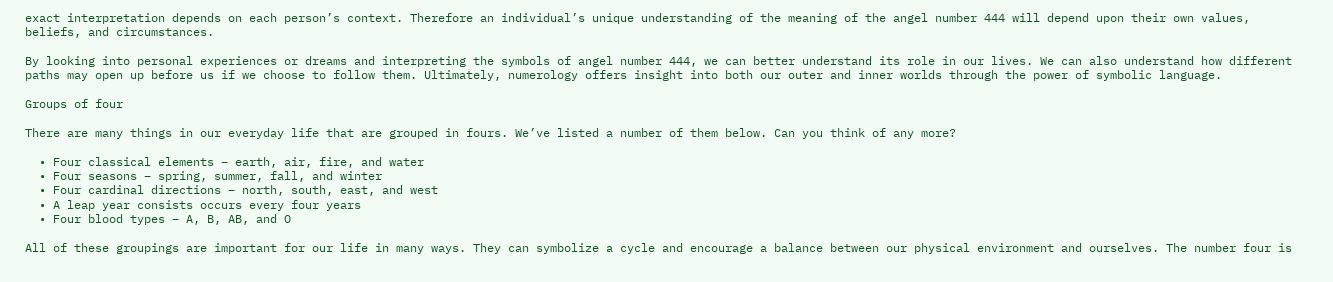exact interpretation depends on each person’s context. Therefore an individual’s unique understanding of the meaning of the angel number 444 will depend upon their own values, beliefs, and circumstances.

By looking into personal experiences or dreams and interpreting the symbols of angel number 444, we can better understand its role in our lives. We can also understand how different paths may open up before us if we choose to follow them. Ultimately, numerology offers insight into both our outer and inner worlds through the power of symbolic language.

Groups of four

There are many things in our everyday life that are grouped in fours. We’ve listed a number of them below. Can you think of any more?

  • Four classical elements – earth, air, fire, and water
  • Four seasons – spring, summer, fall, and winter
  • Four cardinal directions – north, south, east, and west
  • A leap year consists occurs every four years
  • Four blood types – A, B, AB, and O

All of these groupings are important for our life in many ways. They can symbolize a cycle and encourage a balance between our physical environment and ourselves. The number four is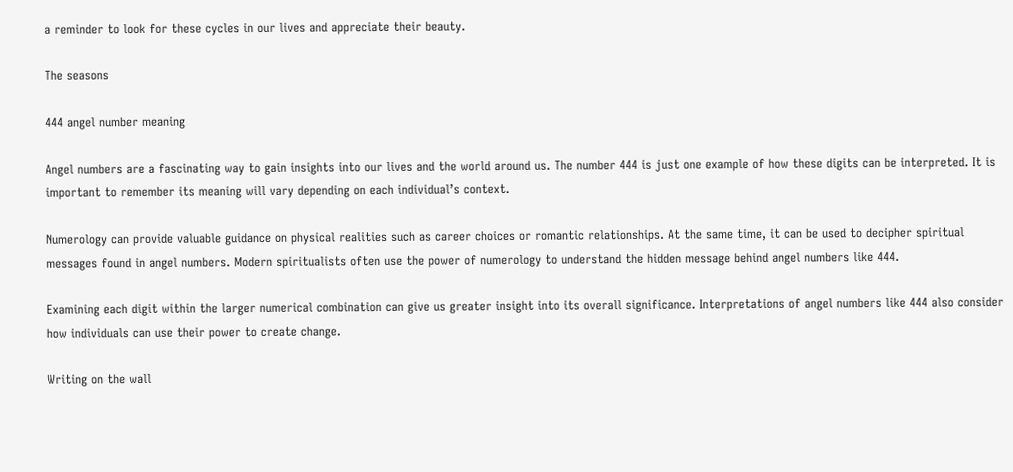a reminder to look for these cycles in our lives and appreciate their beauty.

The seasons

444 angel number meaning

Angel numbers are a fascinating way to gain insights into our lives and the world around us. The number 444 is just one example of how these digits can be interpreted. It is important to remember its meaning will vary depending on each individual’s context.

Numerology can provide valuable guidance on physical realities such as career choices or romantic relationships. At the same time, it can be used to decipher spiritual messages found in angel numbers. Modern spiritualists often use the power of numerology to understand the hidden message behind angel numbers like 444.

Examining each digit within the larger numerical combination can give us greater insight into its overall significance. Interpretations of angel numbers like 444 also consider how individuals can use their power to create change.

Writing on the wall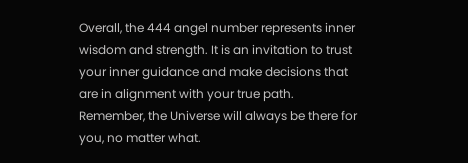Overall, the 444 angel number represents inner wisdom and strength. It is an invitation to trust your inner guidance and make decisions that are in alignment with your true path. Remember, the Universe will always be there for you, no matter what.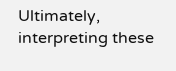Ultimately, interpreting these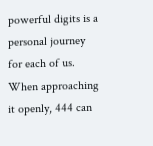powerful digits is a personal journey for each of us. When approaching it openly, 444 can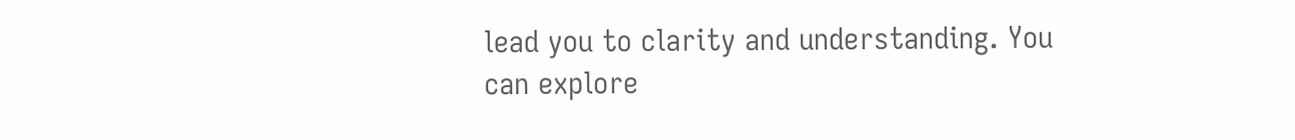lead you to clarity and understanding. You can explore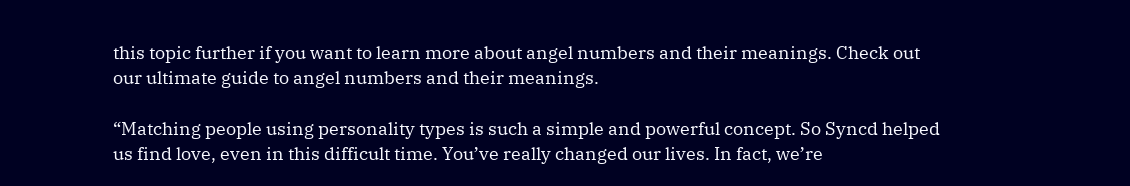this topic further if you want to learn more about angel numbers and their meanings. Check out our ultimate guide to angel numbers and their meanings.

“Matching people using personality types is such a simple and powerful concept. So Syncd helped us find love, even in this difficult time. You’ve really changed our lives. In fact, we’re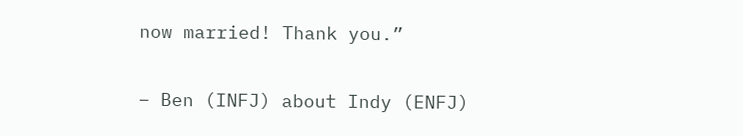now married! Thank you.”

– Ben (INFJ) about Indy (ENFJ)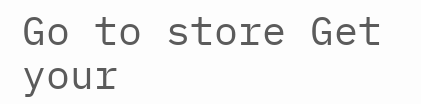Go to store Get your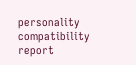personality compatibility report